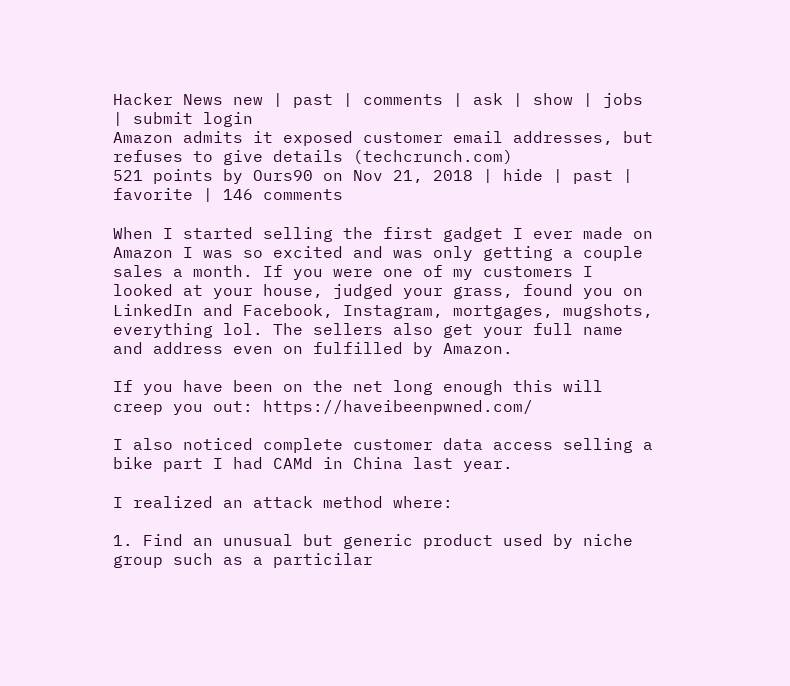Hacker News new | past | comments | ask | show | jobs | submit login
Amazon admits it exposed customer email addresses, but refuses to give details (techcrunch.com)
521 points by Ours90 on Nov 21, 2018 | hide | past | favorite | 146 comments

When I started selling the first gadget I ever made on Amazon I was so excited and was only getting a couple sales a month. If you were one of my customers I looked at your house, judged your grass, found you on LinkedIn and Facebook, Instagram, mortgages, mugshots, everything lol. The sellers also get your full name and address even on fulfilled by Amazon.

If you have been on the net long enough this will creep you out: https://haveibeenpwned.com/

I also noticed complete customer data access selling a bike part I had CAMd in China last year.

I realized an attack method where:

1. Find an unusual but generic product used by niche group such as a particilar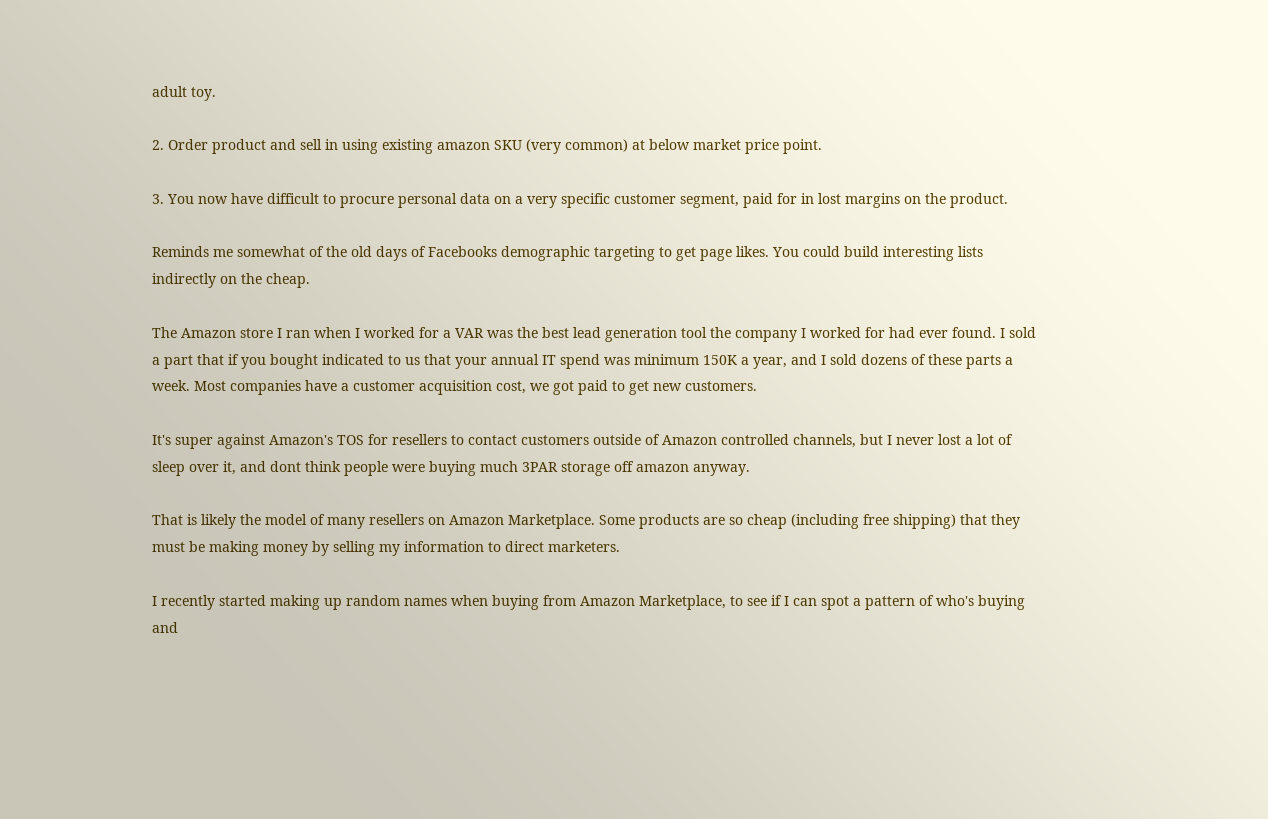adult toy.

2. Order product and sell in using existing amazon SKU (very common) at below market price point.

3. You now have difficult to procure personal data on a very specific customer segment, paid for in lost margins on the product.

Reminds me somewhat of the old days of Facebooks demographic targeting to get page likes. You could build interesting lists indirectly on the cheap.

The Amazon store I ran when I worked for a VAR was the best lead generation tool the company I worked for had ever found. I sold a part that if you bought indicated to us that your annual IT spend was minimum 150K a year, and I sold dozens of these parts a week. Most companies have a customer acquisition cost, we got paid to get new customers.

It's super against Amazon's TOS for resellers to contact customers outside of Amazon controlled channels, but I never lost a lot of sleep over it, and dont think people were buying much 3PAR storage off amazon anyway.

That is likely the model of many resellers on Amazon Marketplace. Some products are so cheap (including free shipping) that they must be making money by selling my information to direct marketers.

I recently started making up random names when buying from Amazon Marketplace, to see if I can spot a pattern of who's buying and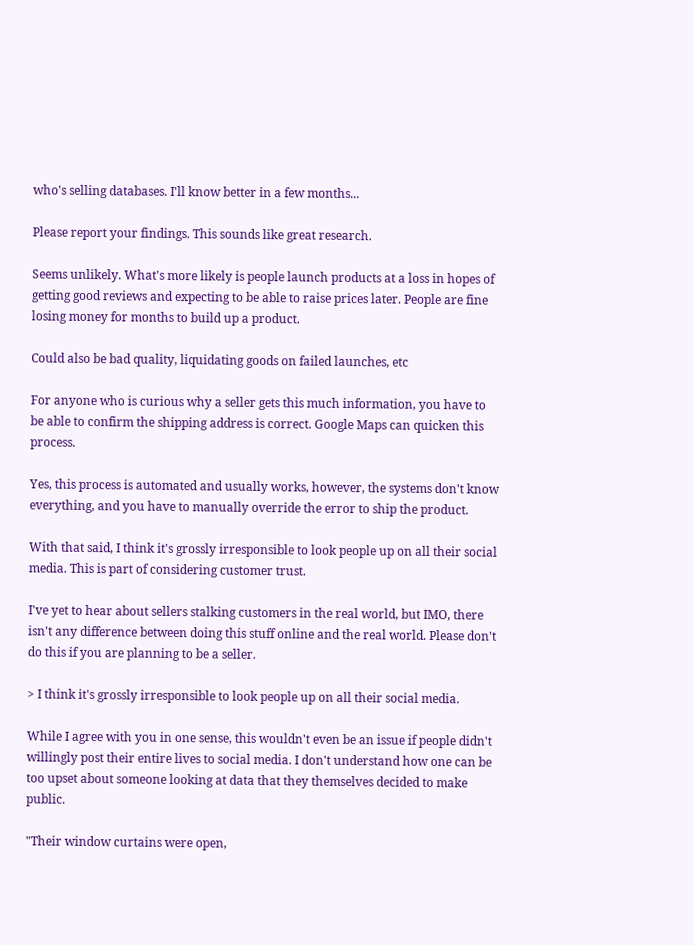who's selling databases. I'll know better in a few months...

Please report your findings. This sounds like great research.

Seems unlikely. What's more likely is people launch products at a loss in hopes of getting good reviews and expecting to be able to raise prices later. People are fine losing money for months to build up a product.

Could also be bad quality, liquidating goods on failed launches, etc

For anyone who is curious why a seller gets this much information, you have to be able to confirm the shipping address is correct. Google Maps can quicken this process.

Yes, this process is automated and usually works, however, the systems don't know everything, and you have to manually override the error to ship the product.

With that said, I think it's grossly irresponsible to look people up on all their social media. This is part of considering customer trust.

I've yet to hear about sellers stalking customers in the real world, but IMO, there isn't any difference between doing this stuff online and the real world. Please don't do this if you are planning to be a seller.

> I think it's grossly irresponsible to look people up on all their social media.

While I agree with you in one sense, this wouldn't even be an issue if people didn't willingly post their entire lives to social media. I don't understand how one can be too upset about someone looking at data that they themselves decided to make public.

"Their window curtains were open,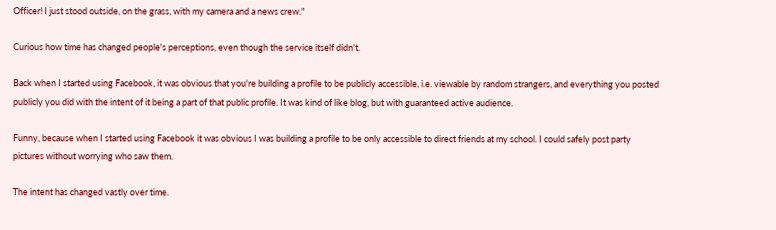Officer! I just stood outside, on the grass, with my camera and a news crew."

Curious how time has changed people's perceptions, even though the service itself didn't.

Back when I started using Facebook, it was obvious that you're building a profile to be publicly accessible, i.e. viewable by random strangers, and everything you posted publicly you did with the intent of it being a part of that public profile. It was kind of like blog, but with guaranteed active audience.

Funny, because when I started using Facebook it was obvious I was building a profile to be only accessible to direct friends at my school. I could safely post party pictures without worrying who saw them.

The intent has changed vastly over time.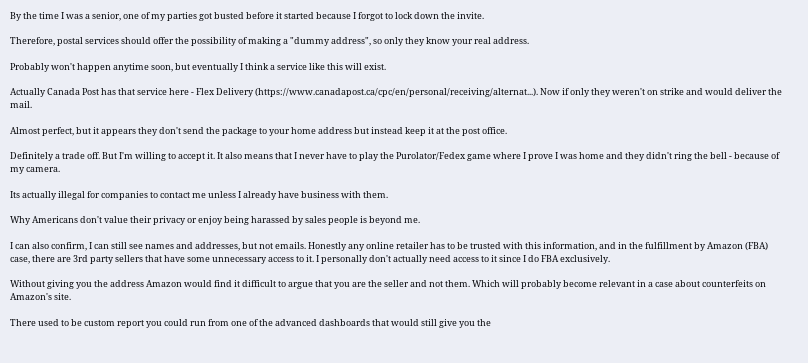By the time I was a senior, one of my parties got busted before it started because I forgot to lock down the invite.

Therefore, postal services should offer the possibility of making a "dummy address", so only they know your real address.

Probably won't happen anytime soon, but eventually I think a service like this will exist.

Actually Canada Post has that service here - Flex Delivery (https://www.canadapost.ca/cpc/en/personal/receiving/alternat...). Now if only they weren't on strike and would deliver the mail.

Almost perfect, but it appears they don't send the package to your home address but instead keep it at the post office.

Definitely a trade off. But I'm willing to accept it. It also means that I never have to play the Purolator/Fedex game where I prove I was home and they didn't ring the bell - because of my camera.

Its actually illegal for companies to contact me unless I already have business with them.

Why Americans don't value their privacy or enjoy being harassed by sales people is beyond me.

I can also confirm, I can still see names and addresses, but not emails. Honestly any online retailer has to be trusted with this information, and in the fulfillment by Amazon (FBA) case, there are 3rd party sellers that have some unnecessary access to it. I personally don't actually need access to it since I do FBA exclusively.

Without giving you the address Amazon would find it difficult to argue that you are the seller and not them. Which will probably become relevant in a case about counterfeits on Amazon's site.

There used to be custom report you could run from one of the advanced dashboards that would still give you the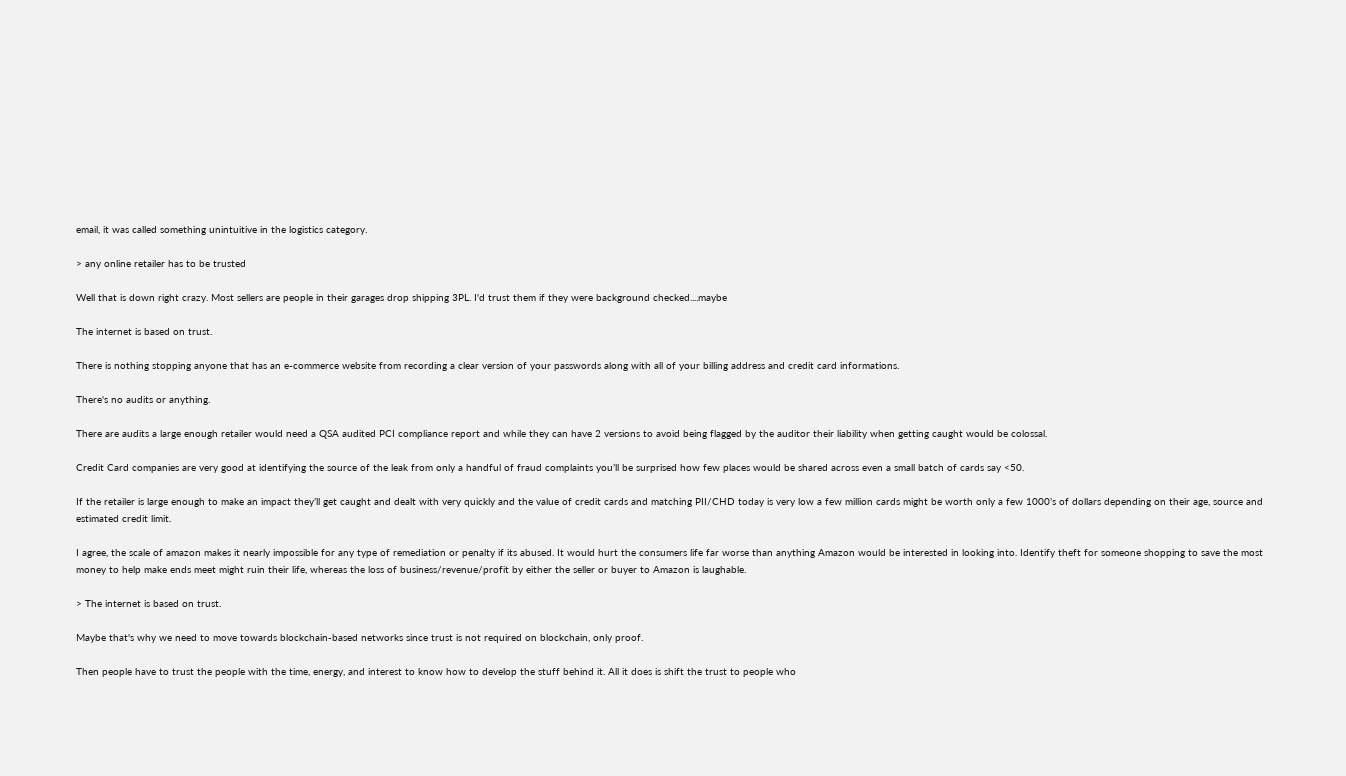email, it was called something unintuitive in the logistics category.

> any online retailer has to be trusted

Well that is down right crazy. Most sellers are people in their garages drop shipping 3PL. I'd trust them if they were background checked....maybe

The internet is based on trust.

There is nothing stopping anyone that has an e-commerce website from recording a clear version of your passwords along with all of your billing address and credit card informations.

There's no audits or anything.

There are audits a large enough retailer would need a QSA audited PCI compliance report and while they can have 2 versions to avoid being flagged by the auditor their liability when getting caught would be colossal.

Credit Card companies are very good at identifying the source of the leak from only a handful of fraud complaints you’ll be surprised how few places would be shared across even a small batch of cards say <50.

If the retailer is large enough to make an impact they’ll get caught and dealt with very quickly and the value of credit cards and matching PII/CHD today is very low a few million cards might be worth only a few 1000’s of dollars depending on their age, source and estimated credit limit.

I agree, the scale of amazon makes it nearly impossible for any type of remediation or penalty if its abused. It would hurt the consumers life far worse than anything Amazon would be interested in looking into. Identify theft for someone shopping to save the most money to help make ends meet might ruin their life, whereas the loss of business/revenue/profit by either the seller or buyer to Amazon is laughable.

> The internet is based on trust.

Maybe that's why we need to move towards blockchain-based networks since trust is not required on blockchain, only proof.

Then people have to trust the people with the time, energy, and interest to know how to develop the stuff behind it. All it does is shift the trust to people who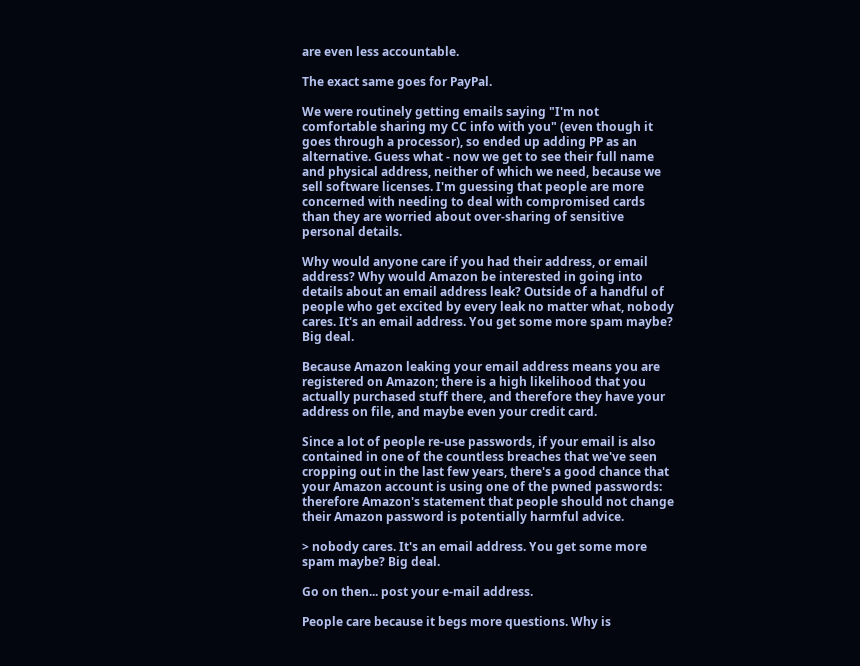are even less accountable.

The exact same goes for PayPal.

We were routinely getting emails saying "I'm not comfortable sharing my CC info with you" (even though it goes through a processor), so ended up adding PP as an alternative. Guess what - now we get to see their full name and physical address, neither of which we need, because we sell software licenses. I'm guessing that people are more concerned with needing to deal with compromised cards than they are worried about over-sharing of sensitive personal details.

Why would anyone care if you had their address, or email address? Why would Amazon be interested in going into details about an email address leak? Outside of a handful of people who get excited by every leak no matter what, nobody cares. It's an email address. You get some more spam maybe? Big deal.

Because Amazon leaking your email address means you are registered on Amazon; there is a high likelihood that you actually purchased stuff there, and therefore they have your address on file, and maybe even your credit card.

Since a lot of people re-use passwords, if your email is also contained in one of the countless breaches that we've seen cropping out in the last few years, there's a good chance that your Amazon account is using one of the pwned passwords: therefore Amazon's statement that people should not change their Amazon password is potentially harmful advice.

> nobody cares. It's an email address. You get some more spam maybe? Big deal.

Go on then... post your e-mail address.

People care because it begs more questions. Why is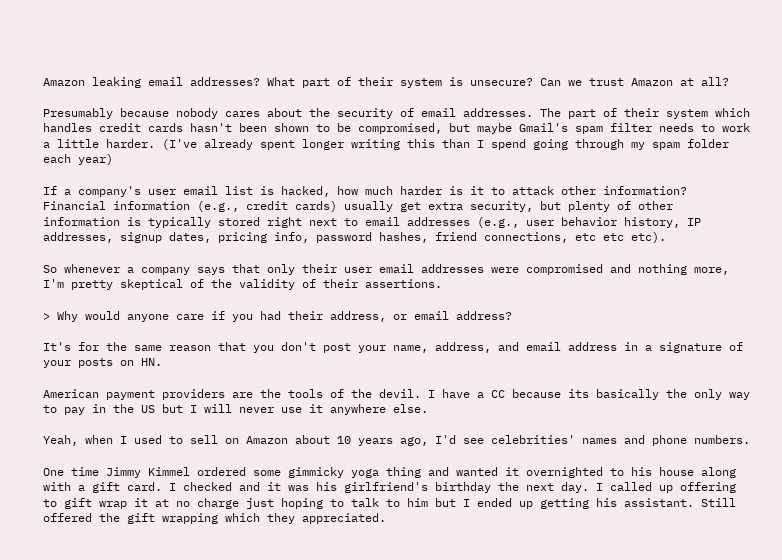Amazon leaking email addresses? What part of their system is unsecure? Can we trust Amazon at all?

Presumably because nobody cares about the security of email addresses. The part of their system which handles credit cards hasn't been shown to be compromised, but maybe Gmail's spam filter needs to work a little harder. (I've already spent longer writing this than I spend going through my spam folder each year)

If a company's user email list is hacked, how much harder is it to attack other information? Financial information (e.g., credit cards) usually get extra security, but plenty of other information is typically stored right next to email addresses (e.g., user behavior history, IP addresses, signup dates, pricing info, password hashes, friend connections, etc etc etc).

So whenever a company says that only their user email addresses were compromised and nothing more, I'm pretty skeptical of the validity of their assertions.

> Why would anyone care if you had their address, or email address?

It's for the same reason that you don't post your name, address, and email address in a signature of your posts on HN.

American payment providers are the tools of the devil. I have a CC because its basically the only way to pay in the US but I will never use it anywhere else.

Yeah, when I used to sell on Amazon about 10 years ago, I'd see celebrities' names and phone numbers.

One time Jimmy Kimmel ordered some gimmicky yoga thing and wanted it overnighted to his house along with a gift card. I checked and it was his girlfriend's birthday the next day. I called up offering to gift wrap it at no charge just hoping to talk to him but I ended up getting his assistant. Still offered the gift wrapping which they appreciated.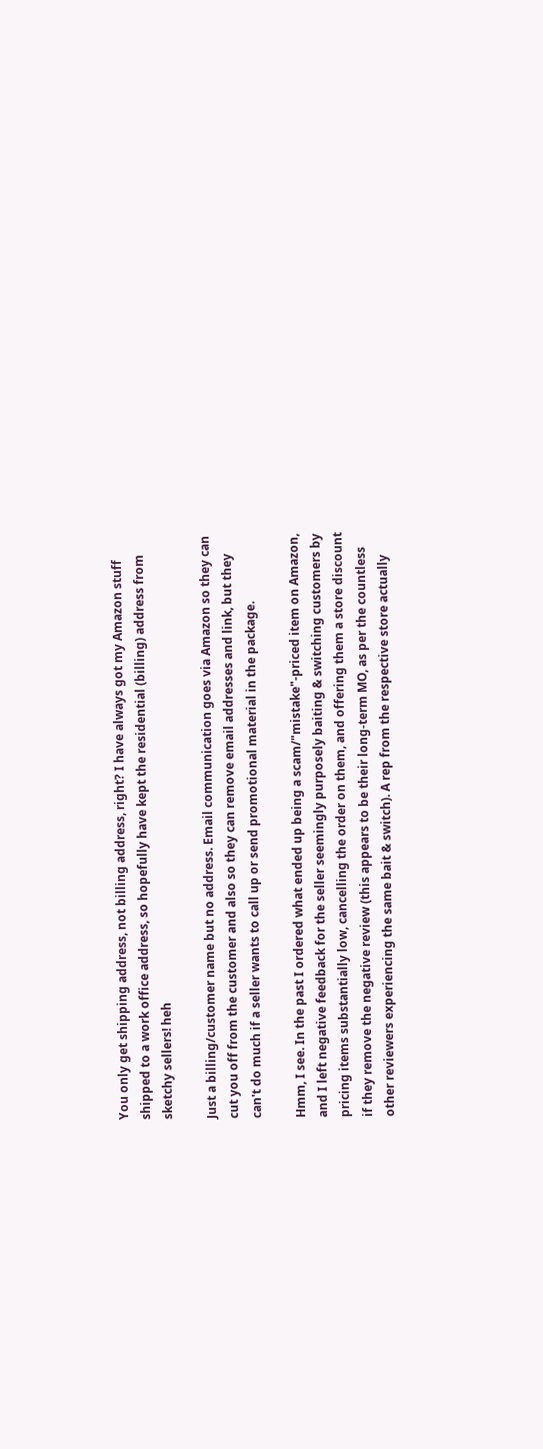You only get shipping address, not billing address, right? I have always got my Amazon stuff shipped to a work office address, so hopefully have kept the residential (billing) address from sketchy sellers! heh

Just a billing/customer name but no address. Email communication goes via Amazon so they can cut you off from the customer and also so they can remove email addresses and link, but they can't do much if a seller wants to call up or send promotional material in the package.

Hmm, I see. In the past I ordered what ended up being a scam/"mistake"-priced item on Amazon, and I left negative feedback for the seller seemingly purposely baiting & switching customers by pricing items substantially low, cancelling the order on them, and offering them a store discount if they remove the negative review (this appears to be their long-term MO, as per the countless other reviewers experiencing the same bait & switch). A rep from the respective store actually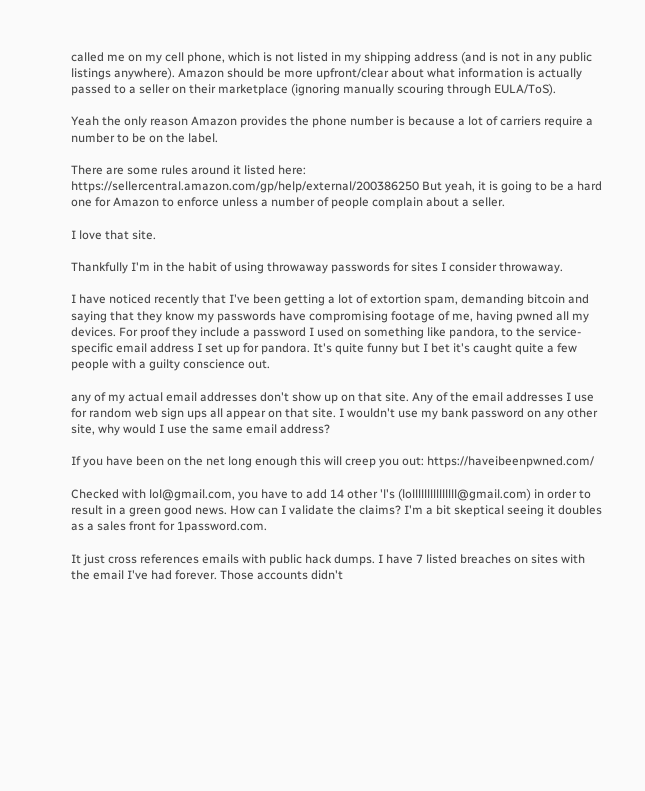called me on my cell phone, which is not listed in my shipping address (and is not in any public listings anywhere). Amazon should be more upfront/clear about what information is actually passed to a seller on their marketplace (ignoring manually scouring through EULA/ToS).

Yeah the only reason Amazon provides the phone number is because a lot of carriers require a number to be on the label.

There are some rules around it listed here: https://sellercentral.amazon.com/gp/help/external/200386250 But yeah, it is going to be a hard one for Amazon to enforce unless a number of people complain about a seller.

I love that site.

Thankfully I'm in the habit of using throwaway passwords for sites I consider throwaway.

I have noticed recently that I've been getting a lot of extortion spam, demanding bitcoin and saying that they know my passwords have compromising footage of me, having pwned all my devices. For proof they include a password I used on something like pandora, to the service-specific email address I set up for pandora. It's quite funny but I bet it's caught quite a few people with a guilty conscience out.

any of my actual email addresses don't show up on that site. Any of the email addresses I use for random web sign ups all appear on that site. I wouldn't use my bank password on any other site, why would I use the same email address?

If you have been on the net long enough this will creep you out: https://haveibeenpwned.com/

Checked with lol@gmail.com, you have to add 14 other 'l's (lolllllllllllllll@gmail.com) in order to result in a green good news. How can I validate the claims? I'm a bit skeptical seeing it doubles as a sales front for 1password.com.

It just cross references emails with public hack dumps. I have 7 listed breaches on sites with the email I've had forever. Those accounts didn't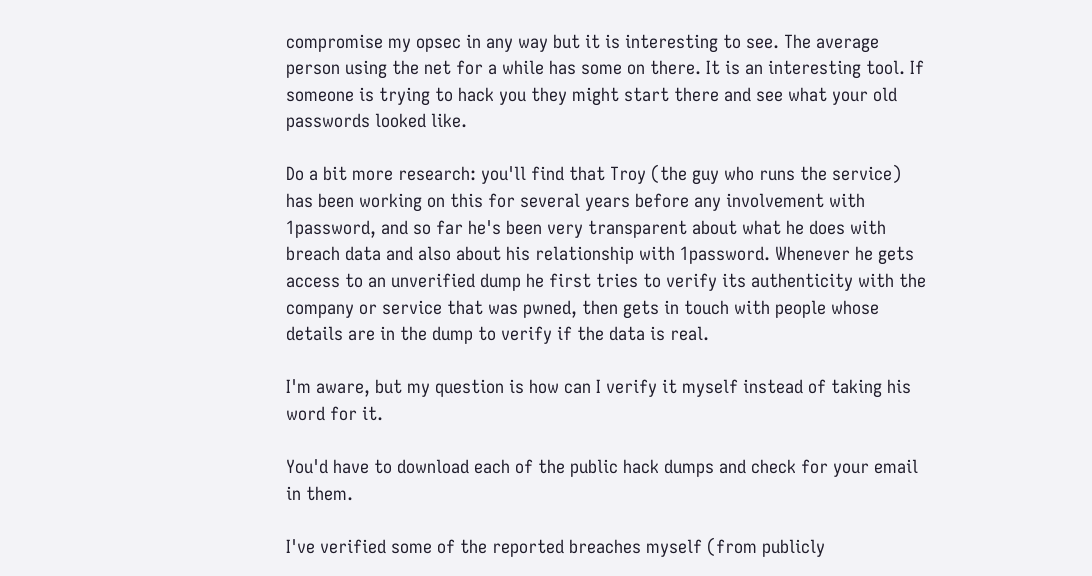compromise my opsec in any way but it is interesting to see. The average person using the net for a while has some on there. It is an interesting tool. If someone is trying to hack you they might start there and see what your old passwords looked like.

Do a bit more research: you'll find that Troy (the guy who runs the service) has been working on this for several years before any involvement with 1password, and so far he's been very transparent about what he does with breach data and also about his relationship with 1password. Whenever he gets access to an unverified dump he first tries to verify its authenticity with the company or service that was pwned, then gets in touch with people whose details are in the dump to verify if the data is real.

I'm aware, but my question is how can I verify it myself instead of taking his word for it.

You'd have to download each of the public hack dumps and check for your email in them.

I've verified some of the reported breaches myself (from publicly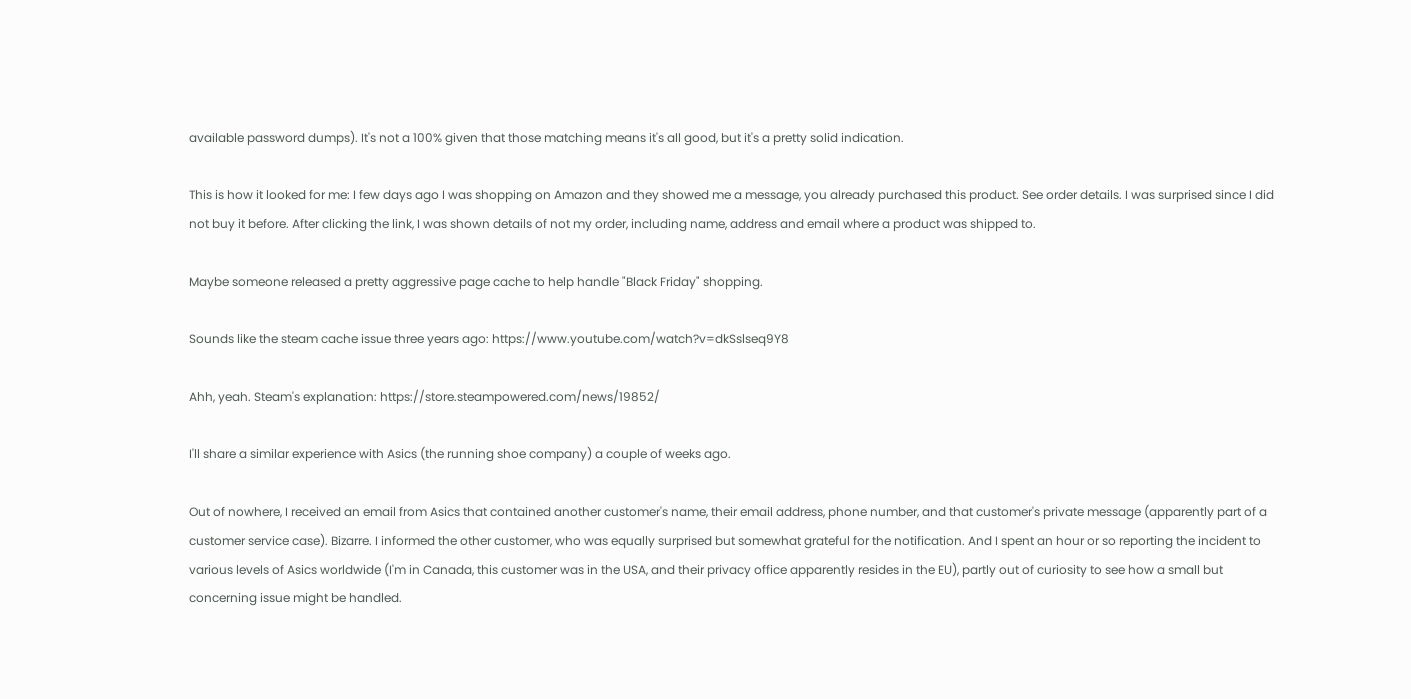available password dumps). It's not a 100% given that those matching means it's all good, but it's a pretty solid indication.

This is how it looked for me: I few days ago I was shopping on Amazon and they showed me a message, you already purchased this product. See order details. I was surprised since I did not buy it before. After clicking the link, I was shown details of not my order, including name, address and email where a product was shipped to.

Maybe someone released a pretty aggressive page cache to help handle "Black Friday" shopping.

Sounds like the steam cache issue three years ago: https://www.youtube.com/watch?v=dkSslseq9Y8

Ahh, yeah. Steam's explanation: https://store.steampowered.com/news/19852/

I'll share a similar experience with Asics (the running shoe company) a couple of weeks ago.

Out of nowhere, I received an email from Asics that contained another customer's name, their email address, phone number, and that customer's private message (apparently part of a customer service case). Bizarre. I informed the other customer, who was equally surprised but somewhat grateful for the notification. And I spent an hour or so reporting the incident to various levels of Asics worldwide (I'm in Canada, this customer was in the USA, and their privacy office apparently resides in the EU), partly out of curiosity to see how a small but concerning issue might be handled.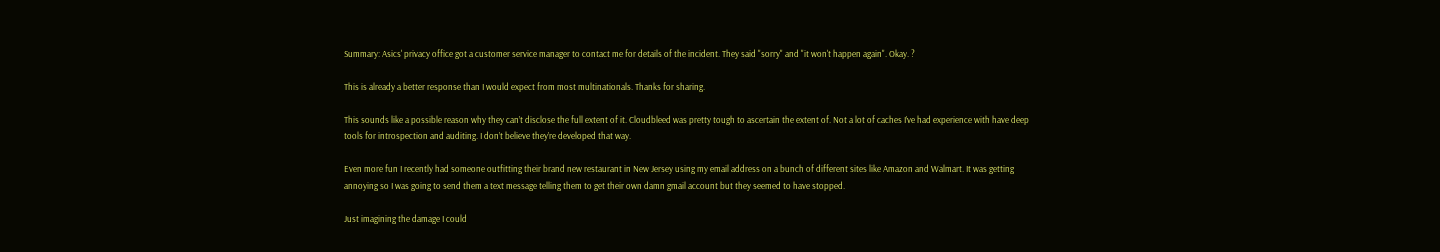Summary: Asics' privacy office got a customer service manager to contact me for details of the incident. They said "sorry" and "it won't happen again". Okay. ?

This is already a better response than I would expect from most multinationals. Thanks for sharing.

This sounds like a possible reason why they can’t disclose the full extent of it. Cloudbleed was pretty tough to ascertain the extent of. Not a lot of caches I’ve had experience with have deep tools for introspection and auditing. I don’t believe they’re developed that way.

Even more fun I recently had someone outfitting their brand new restaurant in New Jersey using my email address on a bunch of different sites like Amazon and Walmart. It was getting annoying so I was going to send them a text message telling them to get their own damn gmail account but they seemed to have stopped.

Just imagining the damage I could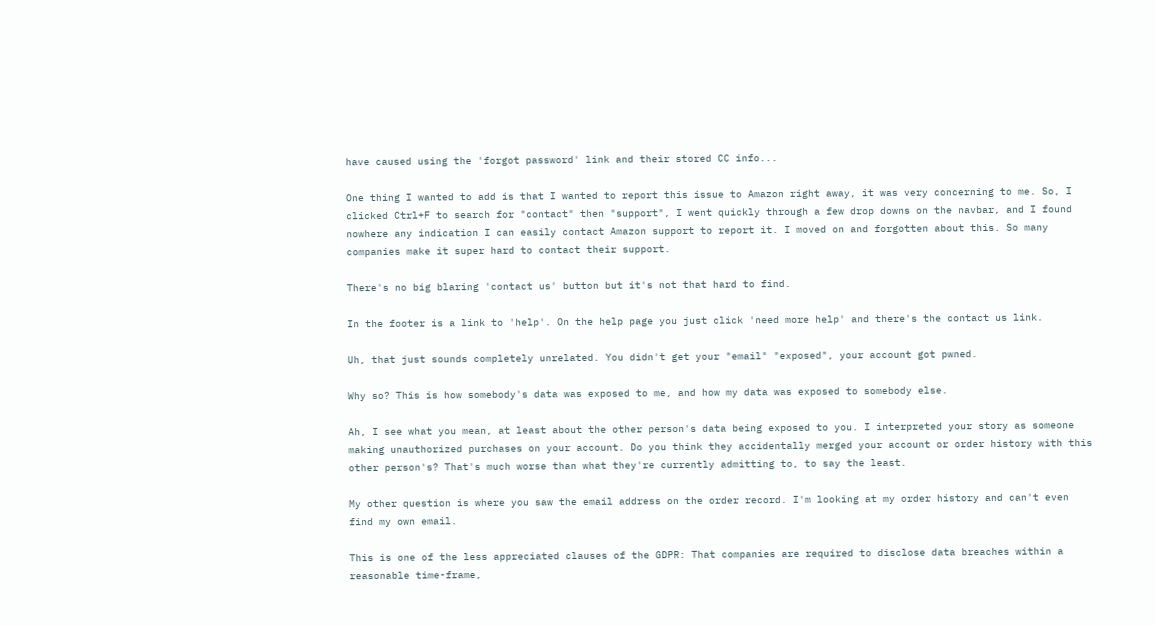have caused using the 'forgot password' link and their stored CC info...

One thing I wanted to add is that I wanted to report this issue to Amazon right away, it was very concerning to me. So, I clicked Ctrl+F to search for "contact" then "support", I went quickly through a few drop downs on the navbar, and I found nowhere any indication I can easily contact Amazon support to report it. I moved on and forgotten about this. So many companies make it super hard to contact their support.

There's no big blaring 'contact us' button but it's not that hard to find.

In the footer is a link to 'help'. On the help page you just click 'need more help' and there's the contact us link.

Uh, that just sounds completely unrelated. You didn't get your "email" "exposed", your account got pwned.

Why so? This is how somebody's data was exposed to me, and how my data was exposed to somebody else.

Ah, I see what you mean, at least about the other person's data being exposed to you. I interpreted your story as someone making unauthorized purchases on your account. Do you think they accidentally merged your account or order history with this other person's? That's much worse than what they're currently admitting to, to say the least.

My other question is where you saw the email address on the order record. I'm looking at my order history and can't even find my own email.

This is one of the less appreciated clauses of the GDPR: That companies are required to disclose data breaches within a reasonable time-frame,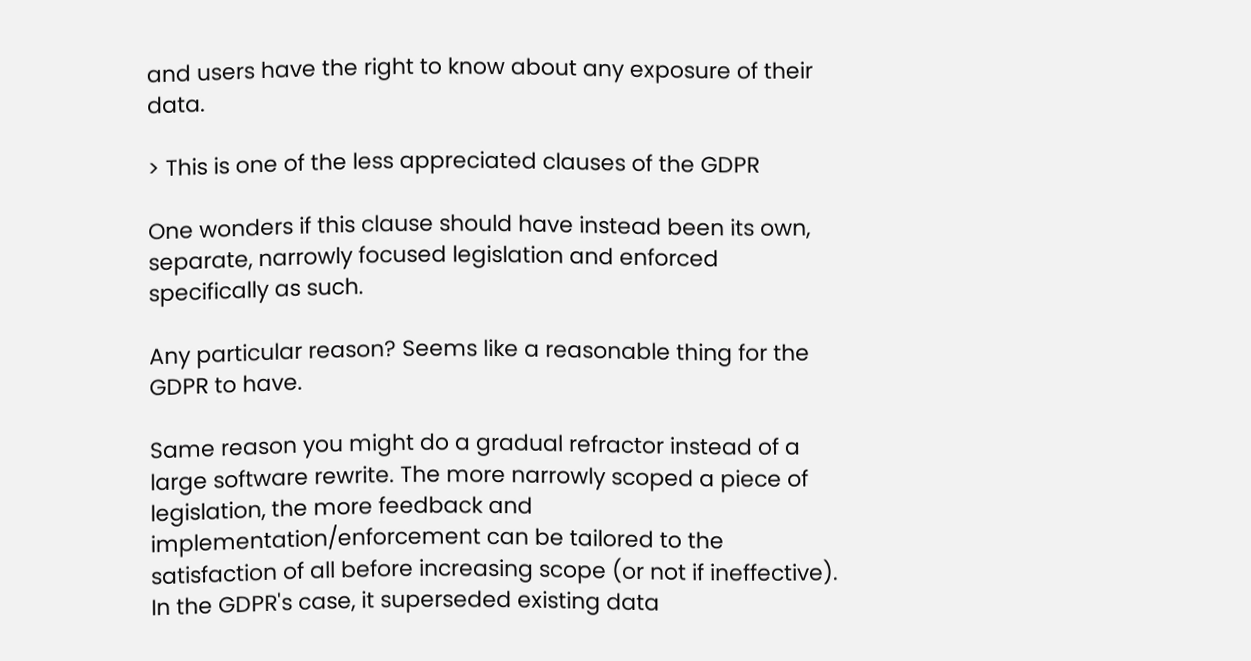and users have the right to know about any exposure of their data.

> This is one of the less appreciated clauses of the GDPR

One wonders if this clause should have instead been its own, separate, narrowly focused legislation and enforced specifically as such.

Any particular reason? Seems like a reasonable thing for the GDPR to have.

Same reason you might do a gradual refractor instead of a large software rewrite. The more narrowly scoped a piece of legislation, the more feedback and implementation/enforcement can be tailored to the satisfaction of all before increasing scope (or not if ineffective). In the GDPR's case, it superseded existing data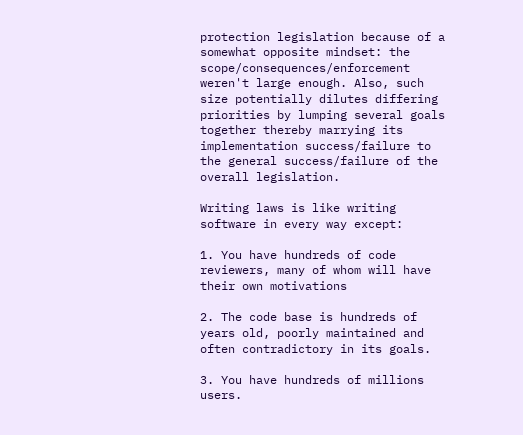protection legislation because of a somewhat opposite mindset: the scope/consequences/enforcement weren't large enough. Also, such size potentially dilutes differing priorities by lumping several goals together thereby marrying its implementation success/failure to the general success/failure of the overall legislation.

Writing laws is like writing software in every way except:

1. You have hundreds of code reviewers, many of whom will have their own motivations

2. The code base is hundreds of years old, poorly maintained and often contradictory in its goals.

3. You have hundreds of millions users.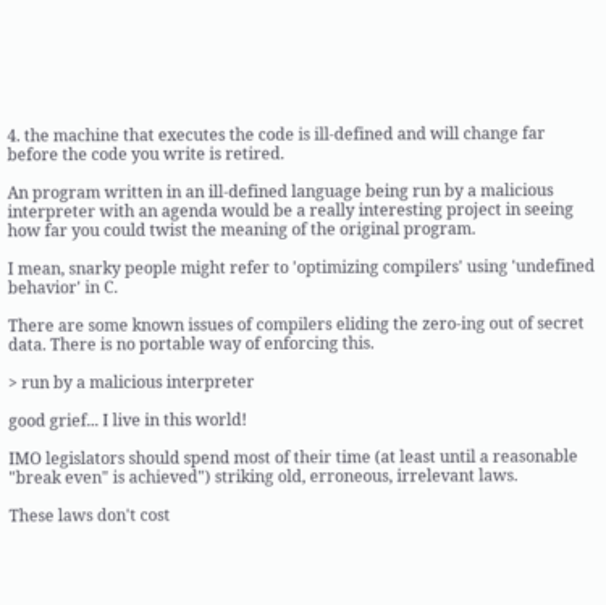4. the machine that executes the code is ill-defined and will change far before the code you write is retired.

An program written in an ill-defined language being run by a malicious interpreter with an agenda would be a really interesting project in seeing how far you could twist the meaning of the original program.

I mean, snarky people might refer to 'optimizing compilers' using 'undefined behavior' in C.

There are some known issues of compilers eliding the zero-ing out of secret data. There is no portable way of enforcing this.

> run by a malicious interpreter

good grief... I live in this world!

IMO legislators should spend most of their time (at least until a reasonable "break even" is achieved") striking old, erroneous, irrelevant laws.

These laws don't cost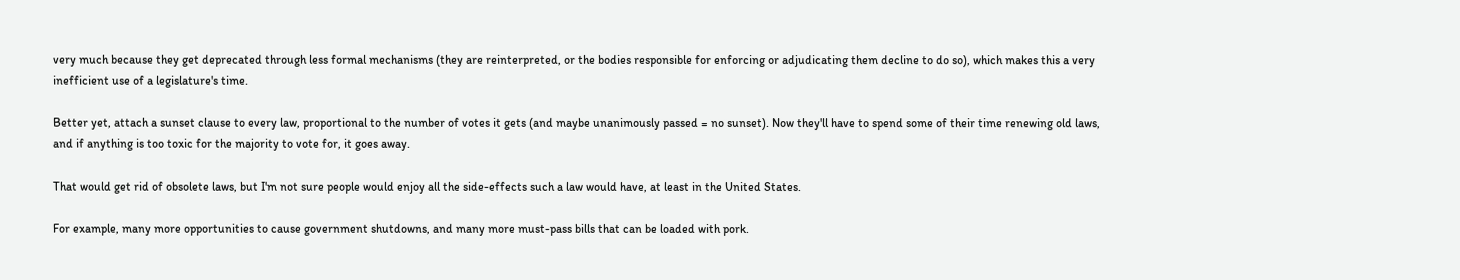very much because they get deprecated through less formal mechanisms (they are reinterpreted, or the bodies responsible for enforcing or adjudicating them decline to do so), which makes this a very inefficient use of a legislature's time.

Better yet, attach a sunset clause to every law, proportional to the number of votes it gets (and maybe unanimously passed = no sunset). Now they'll have to spend some of their time renewing old laws, and if anything is too toxic for the majority to vote for, it goes away.

That would get rid of obsolete laws, but I'm not sure people would enjoy all the side-effects such a law would have, at least in the United States.

For example, many more opportunities to cause government shutdowns, and many more must-pass bills that can be loaded with pork.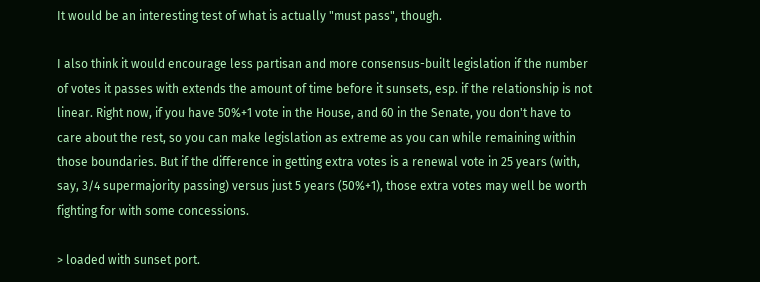It would be an interesting test of what is actually "must pass", though.

I also think it would encourage less partisan and more consensus-built legislation if the number of votes it passes with extends the amount of time before it sunsets, esp. if the relationship is not linear. Right now, if you have 50%+1 vote in the House, and 60 in the Senate, you don't have to care about the rest, so you can make legislation as extreme as you can while remaining within those boundaries. But if the difference in getting extra votes is a renewal vote in 25 years (with, say, 3/4 supermajority passing) versus just 5 years (50%+1), those extra votes may well be worth fighting for with some concessions.

> loaded with sunset port.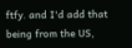ftfy. and I'd add that being from the US,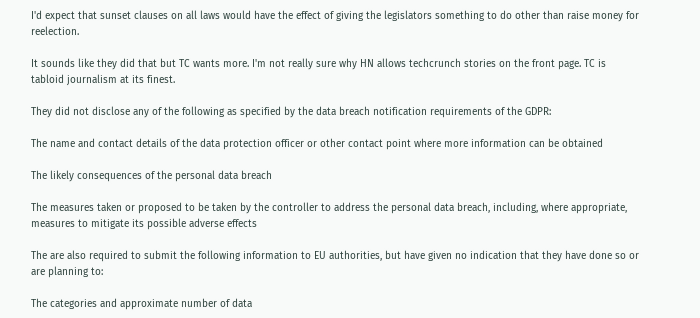I'd expect that sunset clauses on all laws would have the effect of giving the legislators something to do other than raise money for reelection.

It sounds like they did that but TC wants more. I'm not really sure why HN allows techcrunch stories on the front page. TC is tabloid journalism at its finest.

They did not disclose any of the following as specified by the data breach notification requirements of the GDPR:

The name and contact details of the data protection officer or other contact point where more information can be obtained

The likely consequences of the personal data breach

The measures taken or proposed to be taken by the controller to address the personal data breach, including, where appropriate, measures to mitigate its possible adverse effects

The are also required to submit the following information to EU authorities, but have given no indication that they have done so or are planning to:

The categories and approximate number of data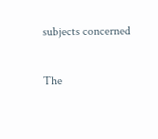subjects concerned

The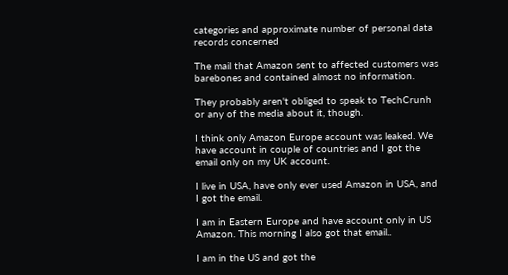categories and approximate number of personal data records concerned

The mail that Amazon sent to affected customers was barebones and contained almost no information.

They probably aren't obliged to speak to TechCrunh or any of the media about it, though.

I think only Amazon Europe account was leaked. We have account in couple of countries and I got the email only on my UK account.

I live in USA, have only ever used Amazon in USA, and I got the email.

I am in Eastern Europe and have account only in US Amazon. This morning I also got that email..

I am in the US and got the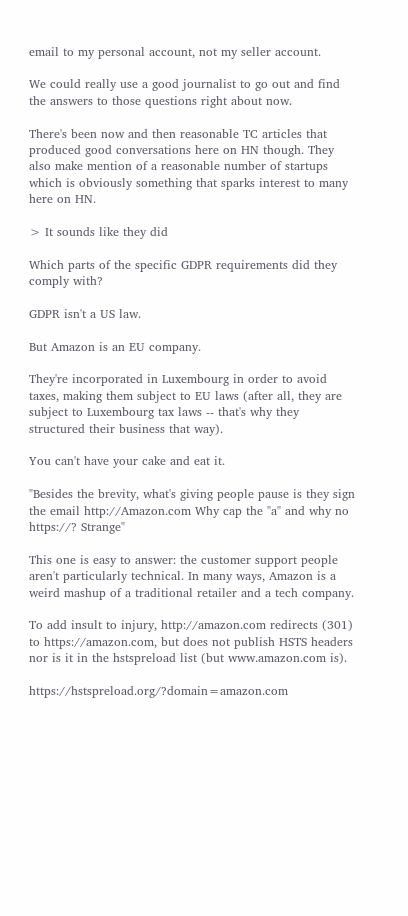email to my personal account, not my seller account.

We could really use a good journalist to go out and find the answers to those questions right about now.

There's been now and then reasonable TC articles that produced good conversations here on HN though. They also make mention of a reasonable number of startups which is obviously something that sparks interest to many here on HN.

> It sounds like they did

Which parts of the specific GDPR requirements did they comply with?

GDPR isn't a US law.

But Amazon is an EU company.

They're incorporated in Luxembourg in order to avoid taxes, making them subject to EU laws (after all, they are subject to Luxembourg tax laws -- that's why they structured their business that way).

You can't have your cake and eat it.

"Besides the brevity, what's giving people pause is they sign the email http://Amazon.com Why cap the "a" and why no https://? Strange"

This one is easy to answer: the customer support people aren't particularly technical. In many ways, Amazon is a weird mashup of a traditional retailer and a tech company.

To add insult to injury, http://amazon.com redirects (301) to https://amazon.com, but does not publish HSTS headers nor is it in the hstspreload list (but www.amazon.com is).

https://hstspreload.org/?domain=amazon.com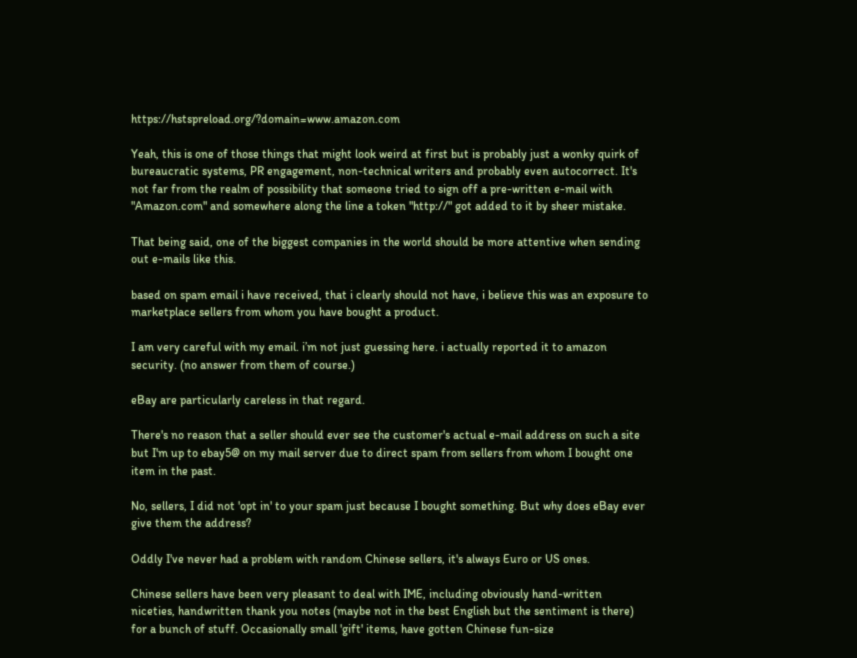https://hstspreload.org/?domain=www.amazon.com

Yeah, this is one of those things that might look weird at first but is probably just a wonky quirk of bureaucratic systems, PR engagement, non-technical writers and probably even autocorrect. It's not far from the realm of possibility that someone tried to sign off a pre-written e-mail with "Amazon.com" and somewhere along the line a token "http://" got added to it by sheer mistake.

That being said, one of the biggest companies in the world should be more attentive when sending out e-mails like this.

based on spam email i have received, that i clearly should not have, i believe this was an exposure to marketplace sellers from whom you have bought a product.

I am very careful with my email. i’m not just guessing here. i actually reported it to amazon security. (no answer from them of course.)

eBay are particularly careless in that regard.

There's no reason that a seller should ever see the customer's actual e-mail address on such a site but I'm up to ebay5@ on my mail server due to direct spam from sellers from whom I bought one item in the past.

No, sellers, I did not 'opt in' to your spam just because I bought something. But why does eBay ever give them the address?

Oddly I've never had a problem with random Chinese sellers, it's always Euro or US ones.

Chinese sellers have been very pleasant to deal with IME, including obviously hand-written niceties, handwritten thank you notes (maybe not in the best English but the sentiment is there) for a bunch of stuff. Occasionally small 'gift' items, have gotten Chinese fun-size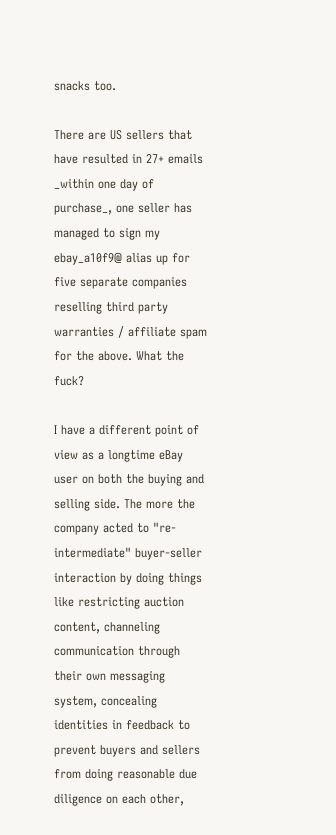snacks too.

There are US sellers that have resulted in 27+ emails _within one day of purchase_, one seller has managed to sign my ebay_a10f9@ alias up for five separate companies reselling third party warranties / affiliate spam for the above. What the fuck?

I have a different point of view as a longtime eBay user on both the buying and selling side. The more the company acted to "re-intermediate" buyer-seller interaction by doing things like restricting auction content, channeling communication through their own messaging system, concealing identities in feedback to prevent buyers and sellers from doing reasonable due diligence on each other,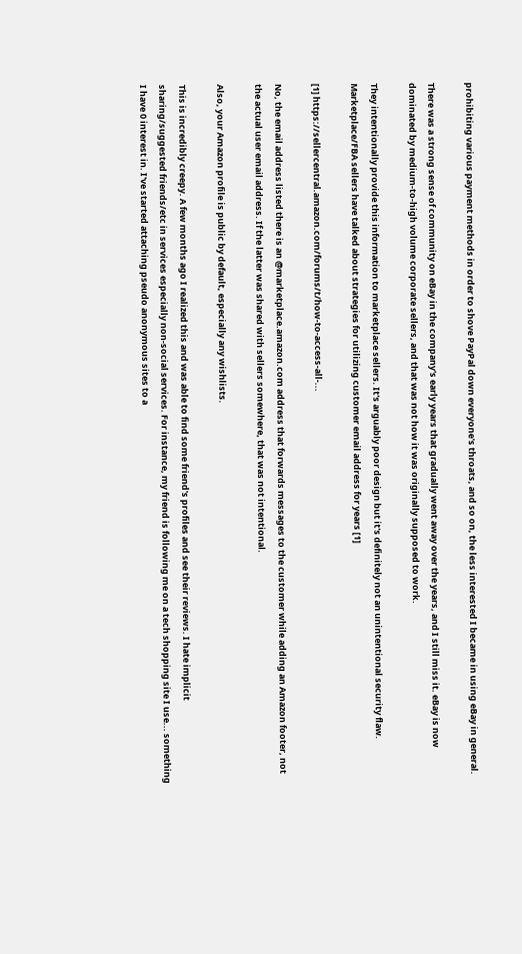prohibiting various payment methods in order to shove PayPal down everyone's throats, and so on, the less interested I became in using eBay in general.

There was a strong sense of community on eBay in the company's early years that gradually went away over the years, and I still miss it. eBay is now dominated by medium-to-high volume corporate sellers, and that was not how it was originally supposed to work.

They intentionally provide this information to marketplace sellers. It's arguably poor design but it's definitely not an unintentional security flaw. Marketplace/FBA sellers have talked about strategies for utilizing customer email address for years [1]

[1] https://sellercentral.amazon.com/forums/t/how-to-access-all-...

No, the email address listed there is an @marketplace.amazon.com address that forwards messages to the customer while adding an Amazon footer, not the actual user email address. If the latter was shared with sellers somewhere, that was not intentional.

Also, your Amazon profile is public by default, especially any wishlists.

This is incredibly creepy. A few months ago I realized this and was able to find some friend's profiles and see their reviews. I hate implicit sharing/suggested friends/etc in services especially non-social services. For instance, my friend is following me on a tech shopping site I use... something I have 0 interest in. I've started attaching pseudo anonymous sites to a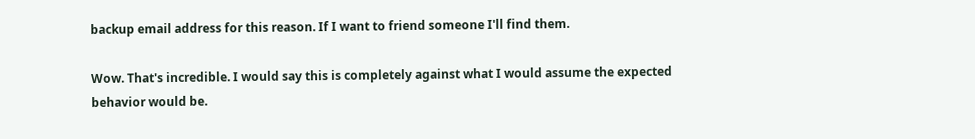backup email address for this reason. If I want to friend someone I'll find them.

Wow. That's incredible. I would say this is completely against what I would assume the expected behavior would be.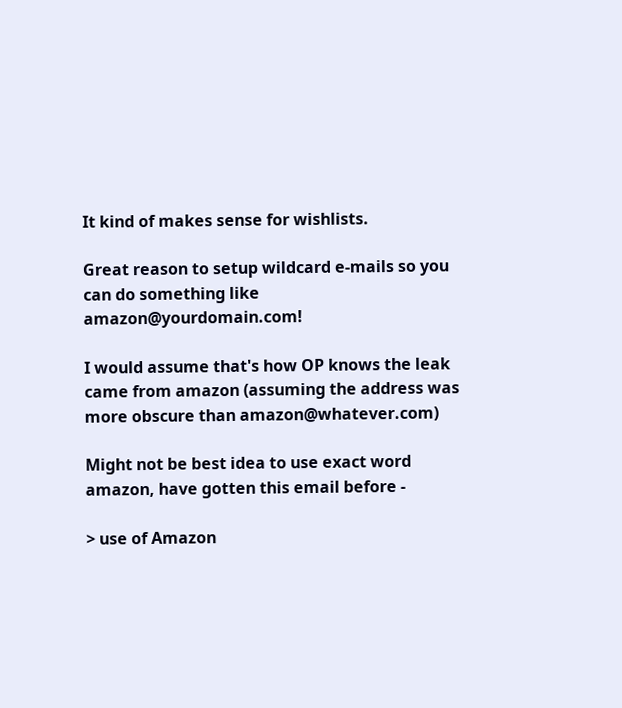It kind of makes sense for wishlists.

Great reason to setup wildcard e-mails so you can do something like amazon@yourdomain.com!

I would assume that's how OP knows the leak came from amazon (assuming the address was more obscure than amazon@whatever.com)

Might not be best idea to use exact word amazon, have gotten this email before -

> use of Amazon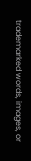trademarked words, images, or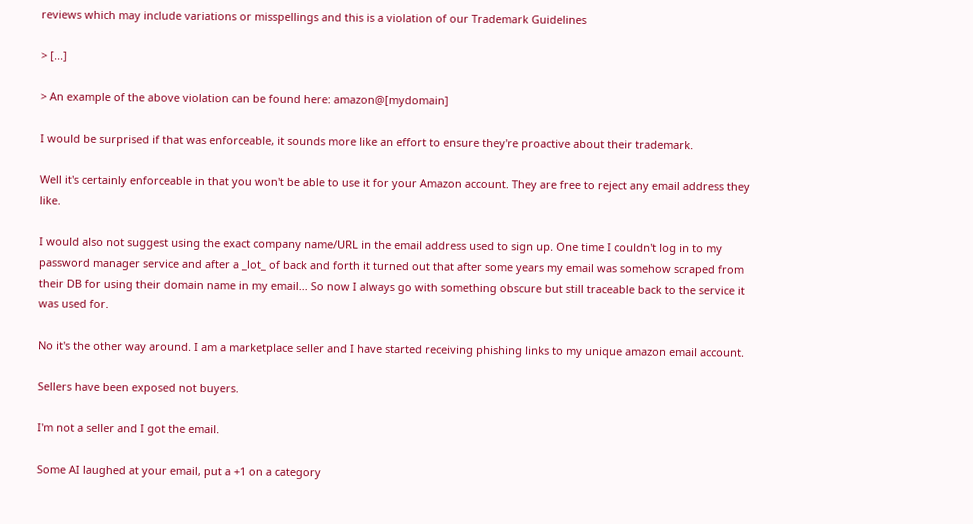reviews which may include variations or misspellings and this is a violation of our Trademark Guidelines

> [...]

> An example of the above violation can be found here: amazon@[mydomain]

I would be surprised if that was enforceable, it sounds more like an effort to ensure they're proactive about their trademark.

Well it's certainly enforceable in that you won't be able to use it for your Amazon account. They are free to reject any email address they like.

I would also not suggest using the exact company name/URL in the email address used to sign up. One time I couldn't log in to my password manager service and after a _lot_ of back and forth it turned out that after some years my email was somehow scraped from their DB for using their domain name in my email... So now I always go with something obscure but still traceable back to the service it was used for.

No it's the other way around. I am a marketplace seller and I have started receiving phishing links to my unique amazon email account.

Sellers have been exposed not buyers.

I'm not a seller and I got the email.

Some AI laughed at your email, put a +1 on a category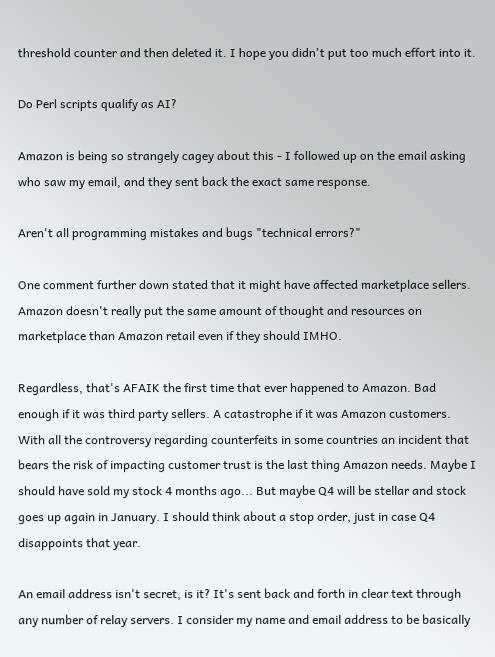threshold counter and then deleted it. I hope you didn't put too much effort into it.

Do Perl scripts qualify as AI?

Amazon is being so strangely cagey about this - I followed up on the email asking who saw my email, and they sent back the exact same response.

Aren't all programming mistakes and bugs "technical errors?"

One comment further down stated that it might have affected marketplace sellers. Amazon doesn't really put the same amount of thought and resources on marketplace than Amazon retail even if they should IMHO.

Regardless, that's AFAIK the first time that ever happened to Amazon. Bad enough if it was third party sellers. A catastrophe if it was Amazon customers. With all the controversy regarding counterfeits in some countries an incident that bears the risk of impacting customer trust is the last thing Amazon needs. Maybe I should have sold my stock 4 months ago... But maybe Q4 will be stellar and stock goes up again in January. I should think about a stop order, just in case Q4 disappoints that year.

An email address isn't secret, is it? It's sent back and forth in clear text through any number of relay servers. I consider my name and email address to be basically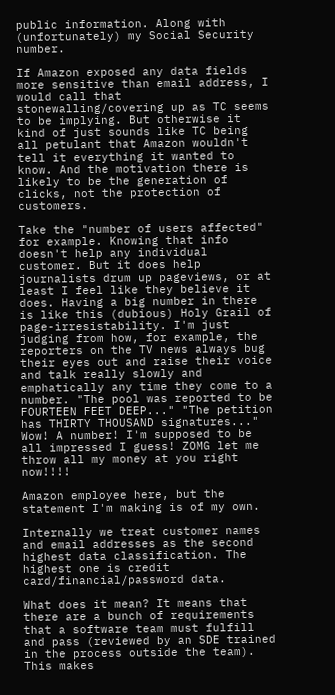public information. Along with (unfortunately) my Social Security number.

If Amazon exposed any data fields more sensitive than email address, I would call that stonewalling/covering up as TC seems to be implying. But otherwise it kind of just sounds like TC being all petulant that Amazon wouldn't tell it everything it wanted to know. And the motivation there is likely to be the generation of clicks, not the protection of customers.

Take the "number of users affected" for example. Knowing that info doesn't help any individual customer. But it does help journalists drum up pageviews, or at least I feel like they believe it does. Having a big number in there is like this (dubious) Holy Grail of page-irresistability. I'm just judging from how, for example, the reporters on the TV news always bug their eyes out and raise their voice and talk really slowly and emphatically any time they come to a number. "The pool was reported to be FOURTEEN FEET DEEP..." "The petition has THIRTY THOUSAND signatures..." Wow! A number! I'm supposed to be all impressed I guess! ZOMG let me throw all my money at you right now!!!!

Amazon employee here, but the statement I'm making is of my own.

Internally we treat customer names and email addresses as the second highest data classification. The highest one is credit card/financial/password data.

What does it mean? It means that there are a bunch of requirements that a software team must fulfill and pass (reviewed by an SDE trained in the process outside the team). This makes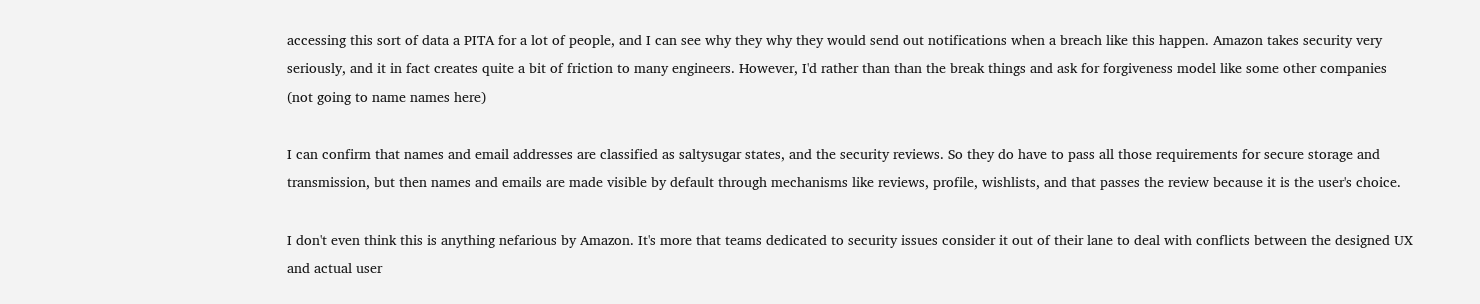accessing this sort of data a PITA for a lot of people, and I can see why they why they would send out notifications when a breach like this happen. Amazon takes security very seriously, and it in fact creates quite a bit of friction to many engineers. However, I'd rather than than the break things and ask for forgiveness model like some other companies (not going to name names here)

I can confirm that names and email addresses are classified as saltysugar states, and the security reviews. So they do have to pass all those requirements for secure storage and transmission, but then names and emails are made visible by default through mechanisms like reviews, profile, wishlists, and that passes the review because it is the user's choice.

I don't even think this is anything nefarious by Amazon. It's more that teams dedicated to security issues consider it out of their lane to deal with conflicts between the designed UX and actual user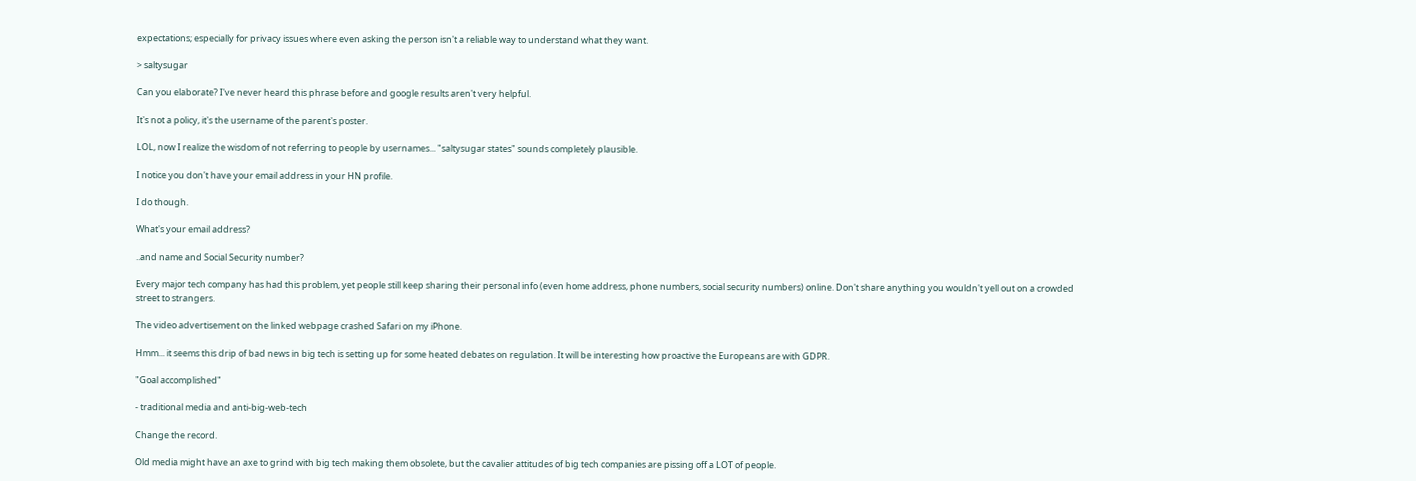expectations; especially for privacy issues where even asking the person isn't a reliable way to understand what they want.

> saltysugar

Can you elaborate? I've never heard this phrase before and google results aren't very helpful.

It's not a policy, it's the username of the parent's poster.

LOL, now I realize the wisdom of not referring to people by usernames... "saltysugar states" sounds completely plausible.

I notice you don't have your email address in your HN profile.

I do though.

What's your email address?

..and name and Social Security number?

Every major tech company has had this problem, yet people still keep sharing their personal info (even home address, phone numbers, social security numbers) online. Don't share anything you wouldn't yell out on a crowded street to strangers.

The video advertisement on the linked webpage crashed Safari on my iPhone.

Hmm... it seems this drip of bad news in big tech is setting up for some heated debates on regulation. It will be interesting how proactive the Europeans are with GDPR.

"Goal accomplished"

- traditional media and anti-big-web-tech

Change the record.

Old media might have an axe to grind with big tech making them obsolete, but the cavalier attitudes of big tech companies are pissing off a LOT of people.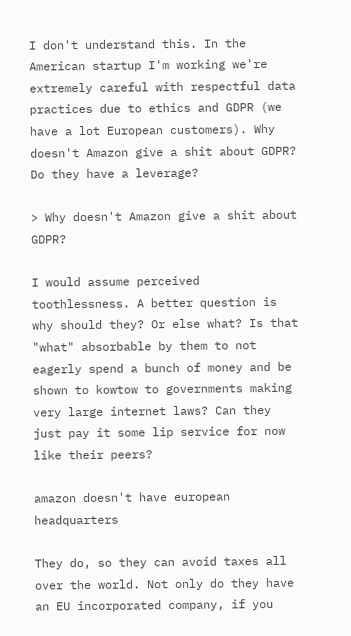I don't understand this. In the American startup I'm working we're extremely careful with respectful data practices due to ethics and GDPR (we have a lot European customers). Why doesn't Amazon give a shit about GDPR? Do they have a leverage?

> Why doesn't Amazon give a shit about GDPR?

I would assume perceived toothlessness. A better question is why should they? Or else what? Is that "what" absorbable by them to not eagerly spend a bunch of money and be shown to kowtow to governments making very large internet laws? Can they just pay it some lip service for now like their peers?

amazon doesn't have european headquarters

They do, so they can avoid taxes all over the world. Not only do they have an EU incorporated company, if you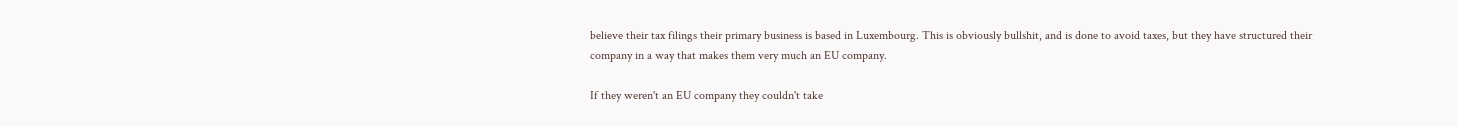believe their tax filings their primary business is based in Luxembourg. This is obviously bullshit, and is done to avoid taxes, but they have structured their company in a way that makes them very much an EU company.

If they weren't an EU company they couldn't take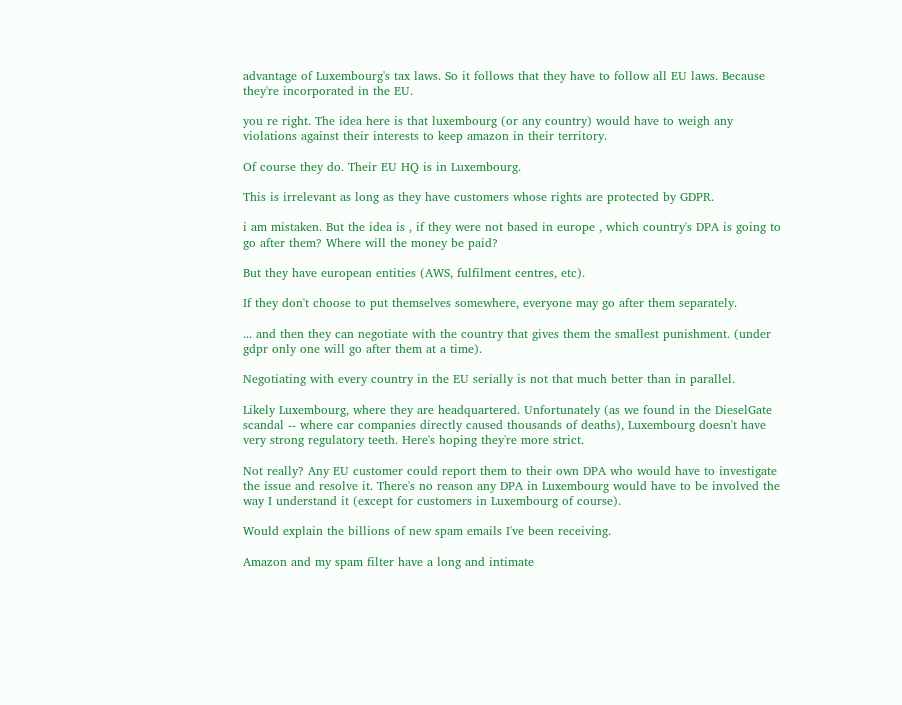advantage of Luxembourg's tax laws. So it follows that they have to follow all EU laws. Because they're incorporated in the EU.

you re right. The idea here is that luxembourg (or any country) would have to weigh any violations against their interests to keep amazon in their territory.

Of course they do. Their EU HQ is in Luxembourg.

This is irrelevant as long as they have customers whose rights are protected by GDPR.

i am mistaken. But the idea is , if they were not based in europe , which country's DPA is going to go after them? Where will the money be paid?

But they have european entities (AWS, fulfilment centres, etc).

If they don't choose to put themselves somewhere, everyone may go after them separately.

... and then they can negotiate with the country that gives them the smallest punishment. (under gdpr only one will go after them at a time).

Negotiating with every country in the EU serially is not that much better than in parallel.

Likely Luxembourg, where they are headquartered. Unfortunately (as we found in the DieselGate scandal -- where car companies directly caused thousands of deaths), Luxembourg doesn't have very strong regulatory teeth. Here's hoping they're more strict.

Not really? Any EU customer could report them to their own DPA who would have to investigate the issue and resolve it. There's no reason any DPA in Luxembourg would have to be involved the way I understand it (except for customers in Luxembourg of course).

Would explain the billions of new spam emails I've been receiving.

Amazon and my spam filter have a long and intimate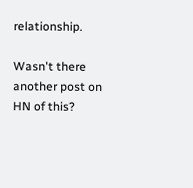relationship.

Wasn't there another post on HN of this?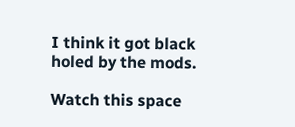I think it got black holed by the mods.

Watch this space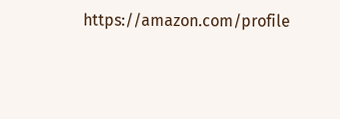https://amazon.com/profile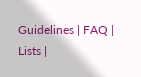Guidelines | FAQ | Lists |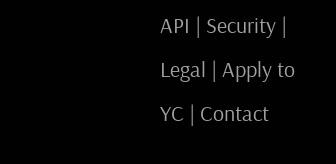API | Security | Legal | Apply to YC | Contact